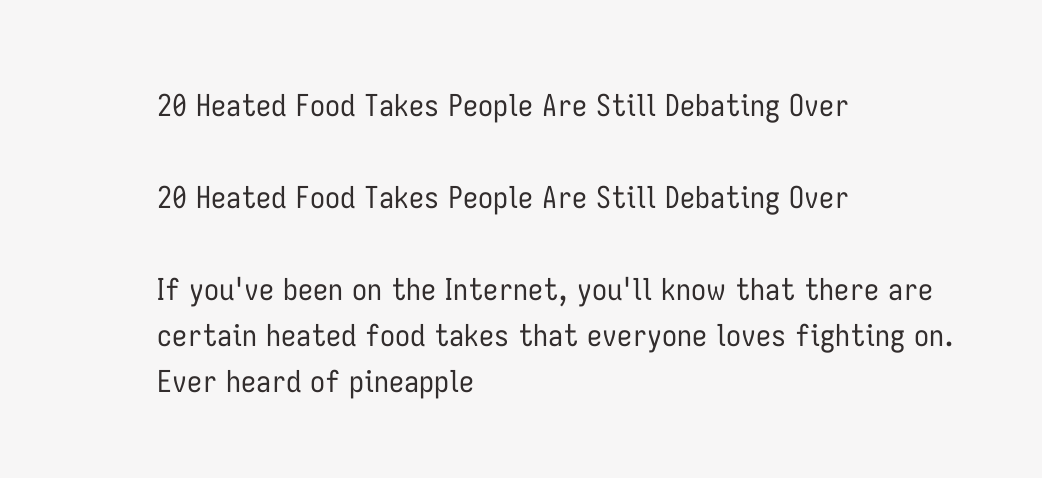20 Heated Food Takes People Are Still Debating Over

20 Heated Food Takes People Are Still Debating Over

If you've been on the Internet, you'll know that there are certain heated food takes that everyone loves fighting on. Ever heard of pineapple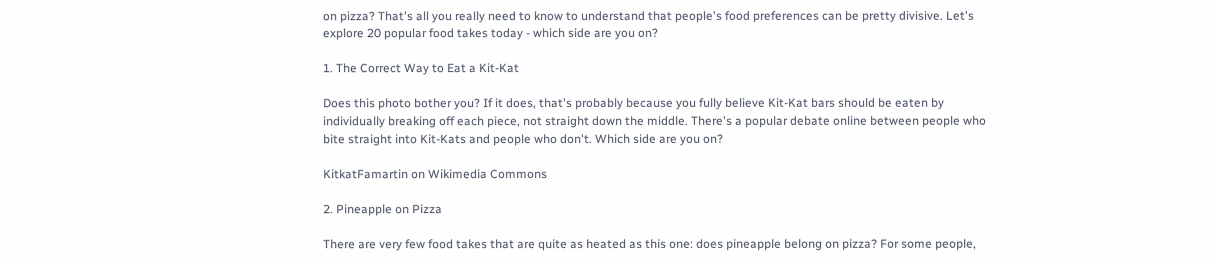on pizza? That's all you really need to know to understand that people's food preferences can be pretty divisive. Let's explore 20 popular food takes today - which side are you on?

1. The Correct Way to Eat a Kit-Kat

Does this photo bother you? If it does, that's probably because you fully believe Kit-Kat bars should be eaten by individually breaking off each piece, not straight down the middle. There's a popular debate online between people who bite straight into Kit-Kats and people who don't. Which side are you on?

KitkatFamartin on Wikimedia Commons

2. Pineapple on Pizza

There are very few food takes that are quite as heated as this one: does pineapple belong on pizza? For some people,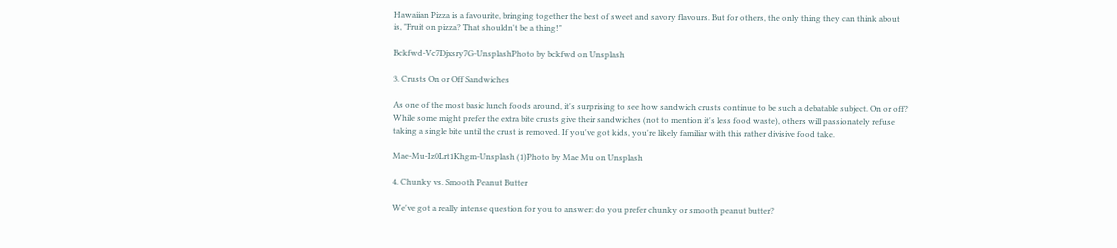Hawaiian Pizza is a favourite, bringing together the best of sweet and savory flavours. But for others, the only thing they can think about is, "Fruit on pizza? That shouldn't be a thing!"

Bckfwd-Vc7Djxsry7G-UnsplashPhoto by bckfwd on Unsplash

3. Crusts On or Off Sandwiches

As one of the most basic lunch foods around, it's surprising to see how sandwich crusts continue to be such a debatable subject. On or off? While some might prefer the extra bite crusts give their sandwiches (not to mention it's less food waste), others will passionately refuse taking a single bite until the crust is removed. If you've got kids, you're likely familiar with this rather divisive food take.

Mae-Mu-Iz0Lrt1Khgm-Unsplash (1)Photo by Mae Mu on Unsplash

4. Chunky vs. Smooth Peanut Butter

We've got a really intense question for you to answer: do you prefer chunky or smooth peanut butter?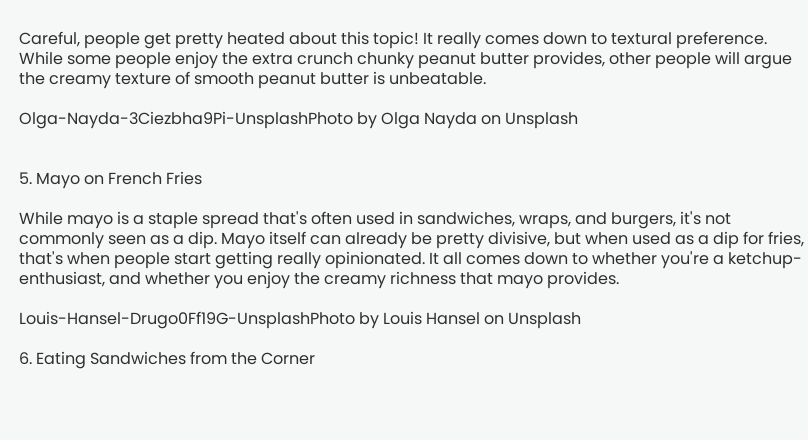Careful, people get pretty heated about this topic! It really comes down to textural preference. While some people enjoy the extra crunch chunky peanut butter provides, other people will argue the creamy texture of smooth peanut butter is unbeatable.

Olga-Nayda-3Ciezbha9Pi-UnsplashPhoto by Olga Nayda on Unsplash


5. Mayo on French Fries

While mayo is a staple spread that's often used in sandwiches, wraps, and burgers, it's not commonly seen as a dip. Mayo itself can already be pretty divisive, but when used as a dip for fries, that's when people start getting really opinionated. It all comes down to whether you're a ketchup-enthusiast, and whether you enjoy the creamy richness that mayo provides.

Louis-Hansel-Drugo0Ff19G-UnsplashPhoto by Louis Hansel on Unsplash

6. Eating Sandwiches from the Corner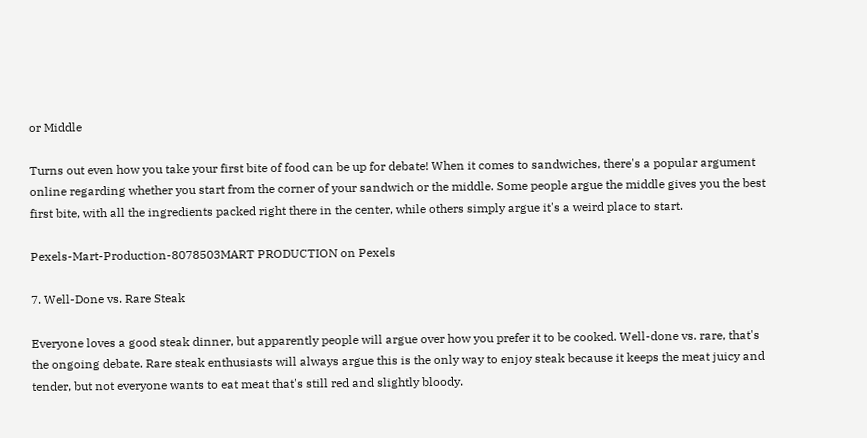or Middle

Turns out even how you take your first bite of food can be up for debate! When it comes to sandwiches, there's a popular argument online regarding whether you start from the corner of your sandwich or the middle. Some people argue the middle gives you the best first bite, with all the ingredients packed right there in the center, while others simply argue it's a weird place to start.

Pexels-Mart-Production-8078503MART PRODUCTION on Pexels

7. Well-Done vs. Rare Steak

Everyone loves a good steak dinner, but apparently people will argue over how you prefer it to be cooked. Well-done vs. rare, that's the ongoing debate. Rare steak enthusiasts will always argue this is the only way to enjoy steak because it keeps the meat juicy and tender, but not everyone wants to eat meat that's still red and slightly bloody.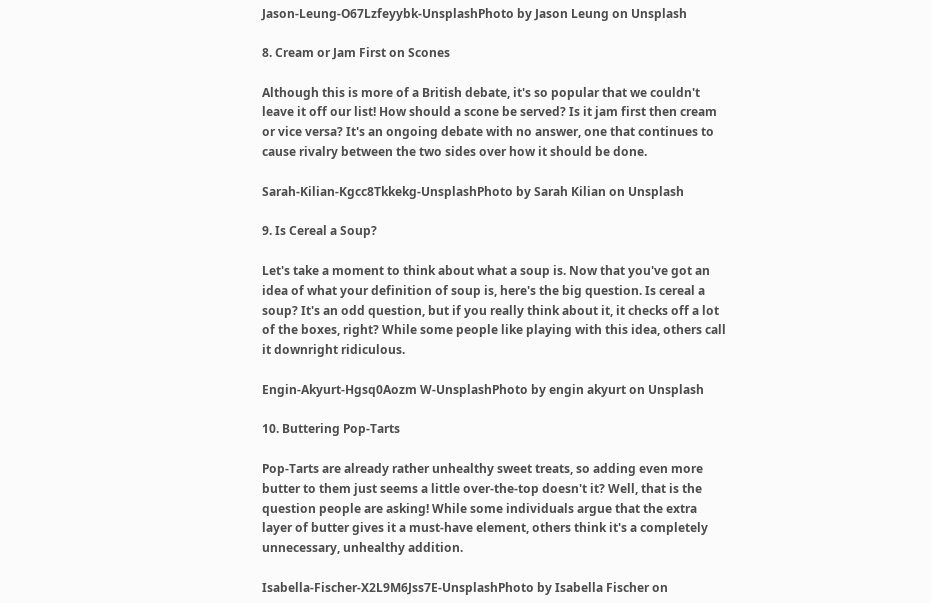Jason-Leung-O67Lzfeyybk-UnsplashPhoto by Jason Leung on Unsplash

8. Cream or Jam First on Scones

Although this is more of a British debate, it's so popular that we couldn't leave it off our list! How should a scone be served? Is it jam first then cream or vice versa? It's an ongoing debate with no answer, one that continues to cause rivalry between the two sides over how it should be done.

Sarah-Kilian-Kgcc8Tkkekg-UnsplashPhoto by Sarah Kilian on Unsplash

9. Is Cereal a Soup?

Let's take a moment to think about what a soup is. Now that you've got an idea of what your definition of soup is, here's the big question. Is cereal a soup? It's an odd question, but if you really think about it, it checks off a lot of the boxes, right? While some people like playing with this idea, others call it downright ridiculous.

Engin-Akyurt-Hgsq0Aozm W-UnsplashPhoto by engin akyurt on Unsplash

10. Buttering Pop-Tarts

Pop-Tarts are already rather unhealthy sweet treats, so adding even more butter to them just seems a little over-the-top doesn't it? Well, that is the question people are asking! While some individuals argue that the extra layer of butter gives it a must-have element, others think it's a completely unnecessary, unhealthy addition.

Isabella-Fischer-X2L9M6Jss7E-UnsplashPhoto by Isabella Fischer on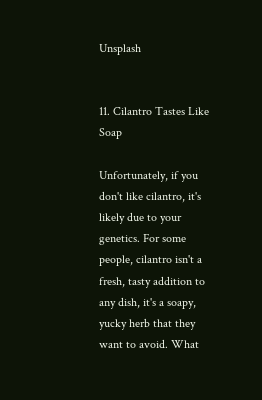Unsplash


11. Cilantro Tastes Like Soap

Unfortunately, if you don't like cilantro, it's likely due to your genetics. For some people, cilantro isn't a fresh, tasty addition to any dish, it's a soapy, yucky herb that they want to avoid. What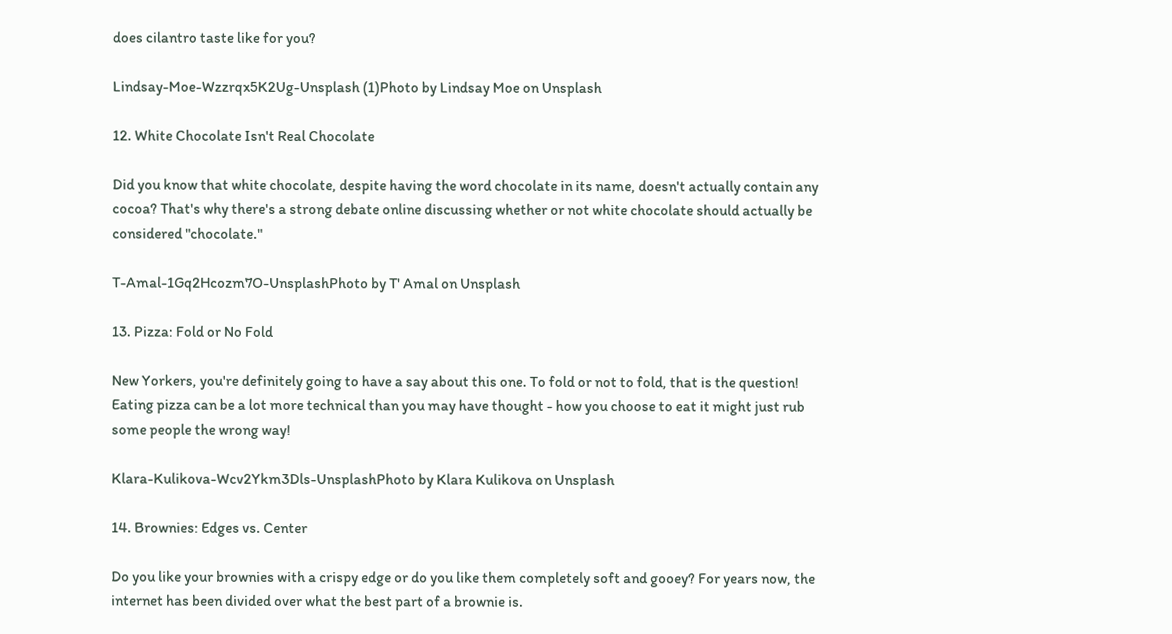does cilantro taste like for you?

Lindsay-Moe-Wzzrqx5K2Ug-Unsplash (1)Photo by Lindsay Moe on Unsplash

12. White Chocolate Isn't Real Chocolate

Did you know that white chocolate, despite having the word chocolate in its name, doesn't actually contain any cocoa? That's why there's a strong debate online discussing whether or not white chocolate should actually be considered "chocolate."

T-Amal-1Gq2Hcozm7O-UnsplashPhoto by T' Amal on Unsplash

13. Pizza: Fold or No Fold

New Yorkers, you're definitely going to have a say about this one. To fold or not to fold, that is the question! Eating pizza can be a lot more technical than you may have thought - how you choose to eat it might just rub some people the wrong way!

Klara-Kulikova-Wcv2Ykm3Dls-UnsplashPhoto by Klara Kulikova on Unsplash

14. Brownies: Edges vs. Center

Do you like your brownies with a crispy edge or do you like them completely soft and gooey? For years now, the internet has been divided over what the best part of a brownie is.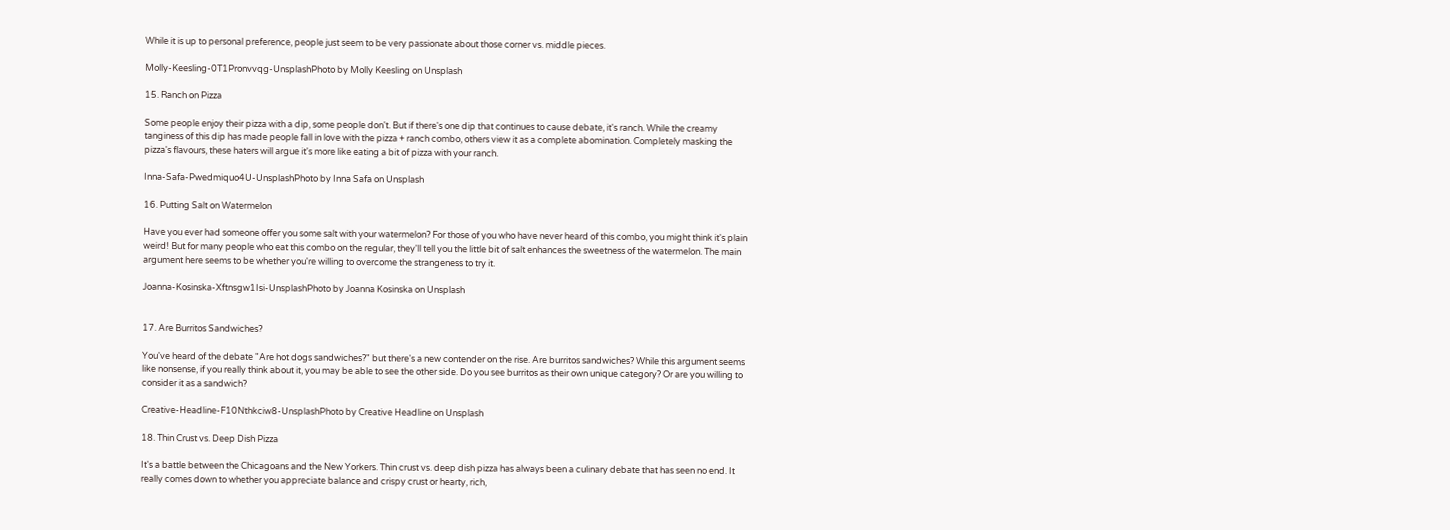While it is up to personal preference, people just seem to be very passionate about those corner vs. middle pieces.

Molly-Keesling-0T1Pronvvqg-UnsplashPhoto by Molly Keesling on Unsplash

15. Ranch on Pizza

Some people enjoy their pizza with a dip, some people don't. But if there's one dip that continues to cause debate, it's ranch. While the creamy tanginess of this dip has made people fall in love with the pizza + ranch combo, others view it as a complete abomination. Completely masking the pizza's flavours, these haters will argue it's more like eating a bit of pizza with your ranch.

Inna-Safa-Pwedmiquo4U-UnsplashPhoto by Inna Safa on Unsplash

16. Putting Salt on Watermelon

Have you ever had someone offer you some salt with your watermelon? For those of you who have never heard of this combo, you might think it's plain weird! But for many people who eat this combo on the regular, they'll tell you the little bit of salt enhances the sweetness of the watermelon. The main argument here seems to be whether you're willing to overcome the strangeness to try it.

Joanna-Kosinska-Xftnsgw1Isi-UnsplashPhoto by Joanna Kosinska on Unsplash


17. Are Burritos Sandwiches?

You've heard of the debate "Are hot dogs sandwiches?" but there's a new contender on the rise. Are burritos sandwiches? While this argument seems like nonsense, if you really think about it, you may be able to see the other side. Do you see burritos as their own unique category? Or are you willing to consider it as a sandwich?

Creative-Headline-F10Nthkciw8-UnsplashPhoto by Creative Headline on Unsplash

18. Thin Crust vs. Deep Dish Pizza

It's a battle between the Chicagoans and the New Yorkers. Thin crust vs. deep dish pizza has always been a culinary debate that has seen no end. It really comes down to whether you appreciate balance and crispy crust or hearty, rich,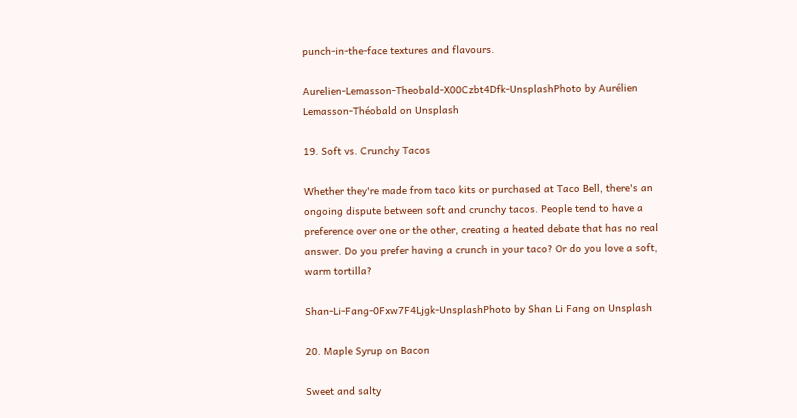punch-in-the-face textures and flavours.

Aurelien-Lemasson-Theobald-X00Czbt4Dfk-UnsplashPhoto by Aurélien Lemasson-Théobald on Unsplash

19. Soft vs. Crunchy Tacos

Whether they're made from taco kits or purchased at Taco Bell, there's an ongoing dispute between soft and crunchy tacos. People tend to have a preference over one or the other, creating a heated debate that has no real answer. Do you prefer having a crunch in your taco? Or do you love a soft, warm tortilla?

Shan-Li-Fang-0Fxw7F4Ljgk-UnsplashPhoto by Shan Li Fang on Unsplash

20. Maple Syrup on Bacon

Sweet and salty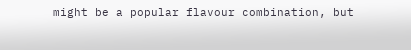might be a popular flavour combination, but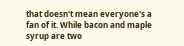that doesn't mean everyone's a fan of it. While bacon and maple syrup are two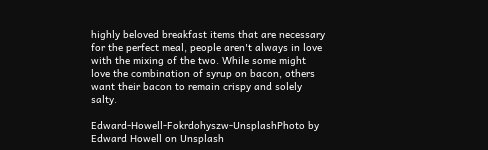highly beloved breakfast items that are necessary for the perfect meal, people aren't always in love with the mixing of the two. While some might love the combination of syrup on bacon, others want their bacon to remain crispy and solely salty.

Edward-Howell-Fokrdohyszw-UnsplashPhoto by Edward Howell on Unsplash